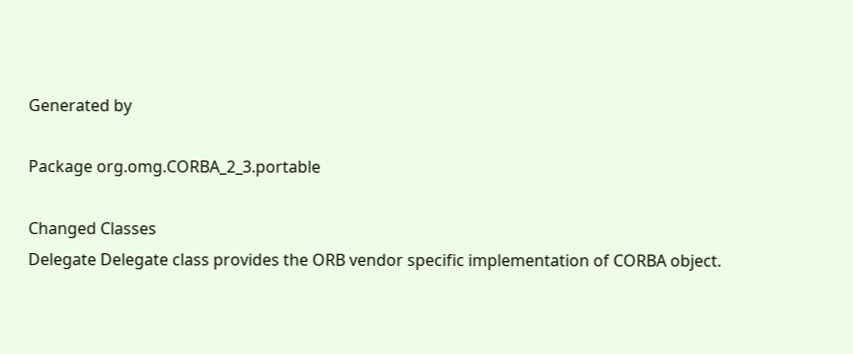Generated by

Package org.omg.CORBA_2_3.portable

Changed Classes
Delegate Delegate class provides the ORB vendor specific implementation of CORBA object.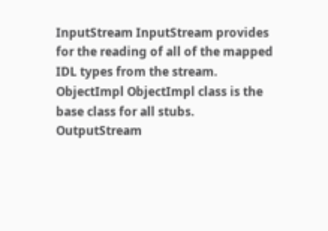InputStream InputStream provides for the reading of all of the mapped IDL types from the stream.
ObjectImpl ObjectImpl class is the base class for all stubs.
OutputStream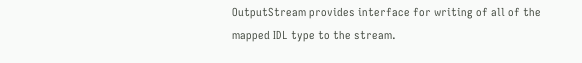OutputStream provides interface for writing of all of the mapped IDL type to the stream.